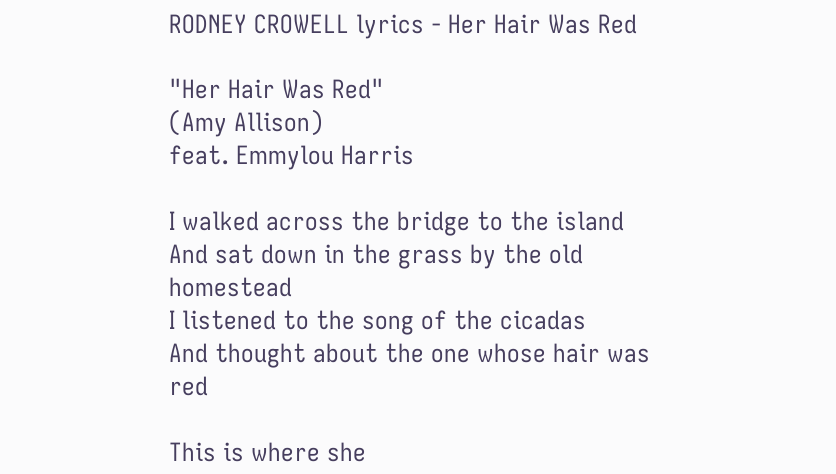RODNEY CROWELL lyrics - Her Hair Was Red

"Her Hair Was Red"
(Amy Allison)
feat. Emmylou Harris

I walked across the bridge to the island
And sat down in the grass by the old homestead
I listened to the song of the cicadas
And thought about the one whose hair was red

This is where she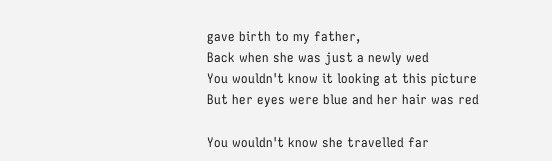gave birth to my father,
Back when she was just a newly wed
You wouldn't know it looking at this picture
But her eyes were blue and her hair was red

You wouldn't know she travelled far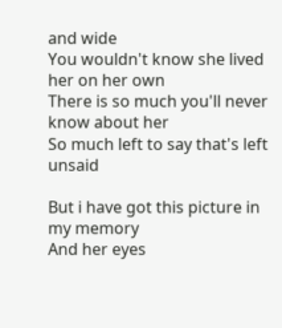and wide
You wouldn't know she lived her on her own
There is so much you'll never know about her
So much left to say that's left unsaid

But i have got this picture in my memory
And her eyes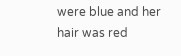were blue and her hair was red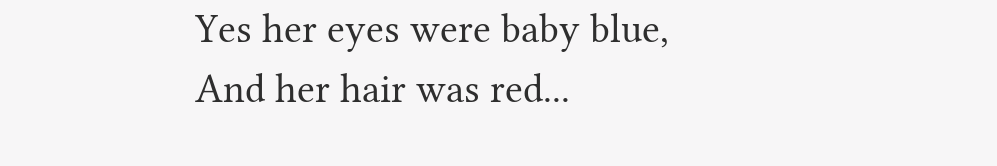Yes her eyes were baby blue,
And her hair was red...